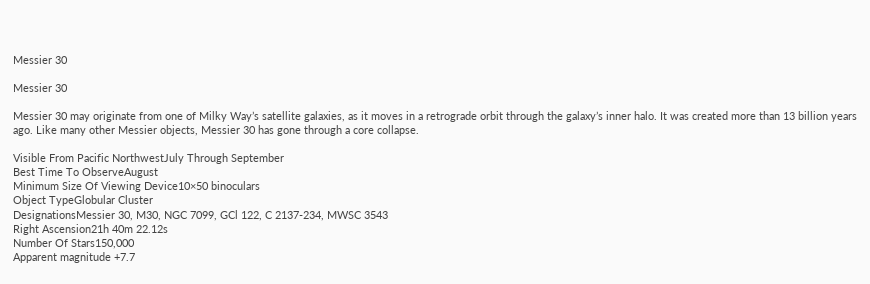Messier 30

Messier 30

Messier 30 may originate from one of Milky Way’s satellite galaxies, as it moves in a retrograde orbit through the galaxy’s inner halo. It was created more than 13 billion years ago. Like many other Messier objects, Messier 30 has gone through a core collapse.

Visible From Pacific NorthwestJuly Through September
Best Time To ObserveAugust
Minimum Size Of Viewing Device10×50 binoculars
Object TypeGlobular Cluster
DesignationsMessier 30, M30, NGC 7099, GCl 122, C 2137-234, MWSC 3543
Right Ascension21h 40m 22.12s
Number Of Stars150,000
Apparent magnitude +7.7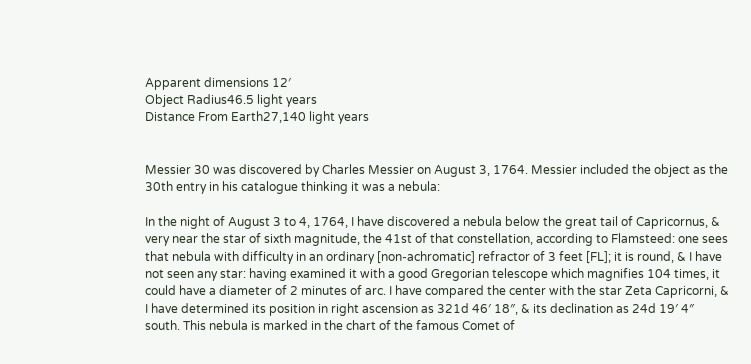Apparent dimensions 12′
Object Radius46.5 light years
Distance From Earth27,140 light years


Messier 30 was discovered by Charles Messier on August 3, 1764. Messier included the object as the 30th entry in his catalogue thinking it was a nebula:

In the night of August 3 to 4, 1764, I have discovered a nebula below the great tail of Capricornus, & very near the star of sixth magnitude, the 41st of that constellation, according to Flamsteed: one sees that nebula with difficulty in an ordinary [non-achromatic] refractor of 3 feet [FL]; it is round, & I have not seen any star: having examined it with a good Gregorian telescope which magnifies 104 times, it could have a diameter of 2 minutes of arc. I have compared the center with the star Zeta Capricorni, & I have determined its position in right ascension as 321d 46′ 18″, & its declination as 24d 19′ 4″ south. This nebula is marked in the chart of the famous Comet of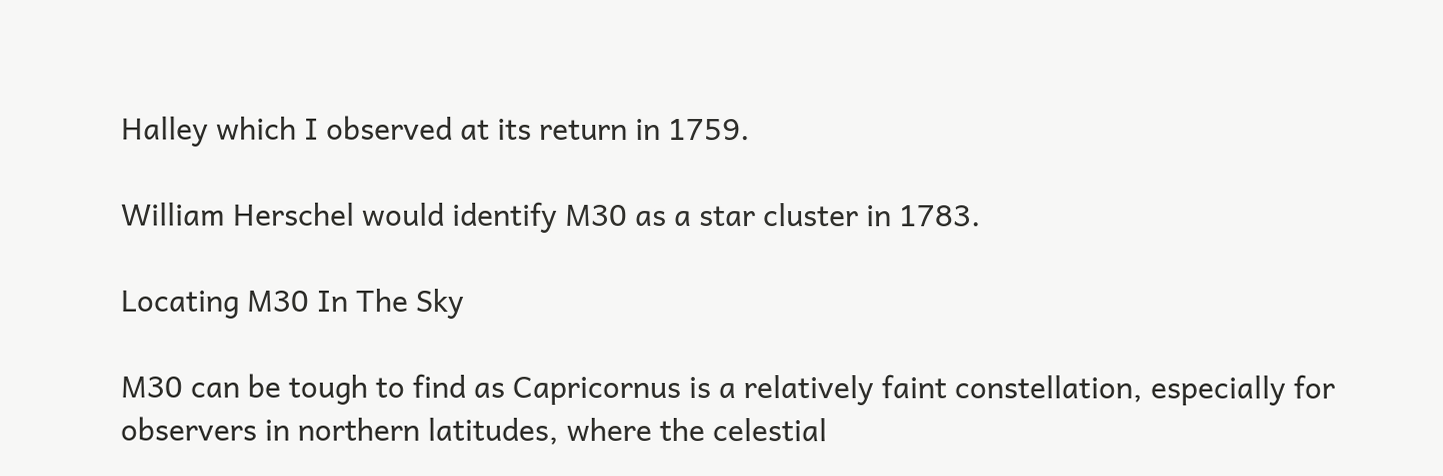Halley which I observed at its return in 1759.

William Herschel would identify M30 as a star cluster in 1783.

Locating M30 In The Sky

M30 can be tough to find as Capricornus is a relatively faint constellation, especially for observers in northern latitudes, where the celestial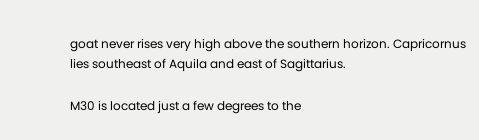goat never rises very high above the southern horizon. Capricornus lies southeast of Aquila and east of Sagittarius.

M30 is located just a few degrees to the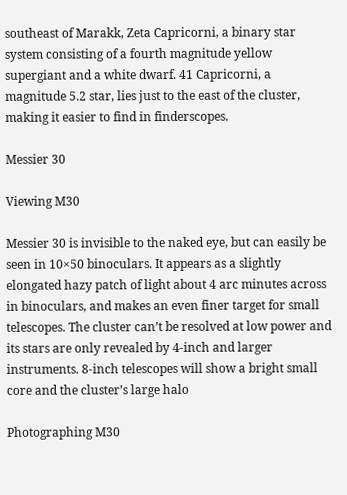southeast of Marakk, Zeta Capricorni, a binary star system consisting of a fourth magnitude yellow supergiant and a white dwarf. 41 Capricorni, a magnitude 5.2 star, lies just to the east of the cluster, making it easier to find in finderscopes.

Messier 30

Viewing M30

Messier 30 is invisible to the naked eye, but can easily be seen in 10×50 binoculars. It appears as a slightly elongated hazy patch of light about 4 arc minutes across in binoculars, and makes an even finer target for small telescopes. The cluster can’t be resolved at low power and its stars are only revealed by 4-inch and larger instruments. 8-inch telescopes will show a bright small core and the cluster’s large halo

Photographing M30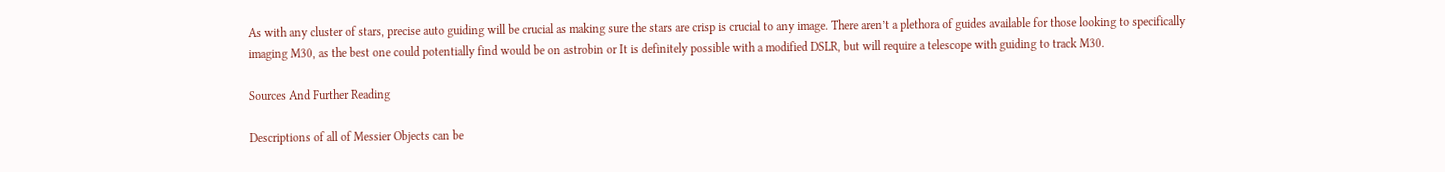As with any cluster of stars, precise auto guiding will be crucial as making sure the stars are crisp is crucial to any image. There aren’t a plethora of guides available for those looking to specifically imaging M30, as the best one could potentially find would be on astrobin or It is definitely possible with a modified DSLR, but will require a telescope with guiding to track M30.

Sources And Further Reading

Descriptions of all of Messier Objects can be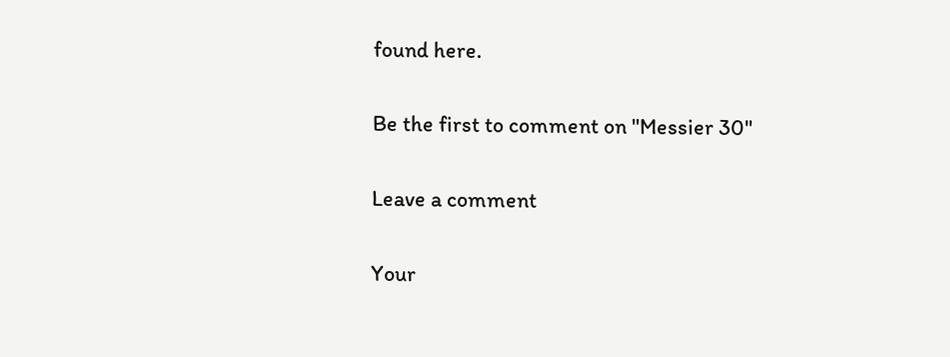found here.

Be the first to comment on "Messier 30"

Leave a comment

Your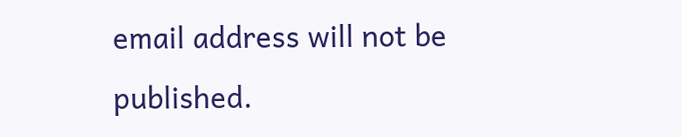email address will not be published.